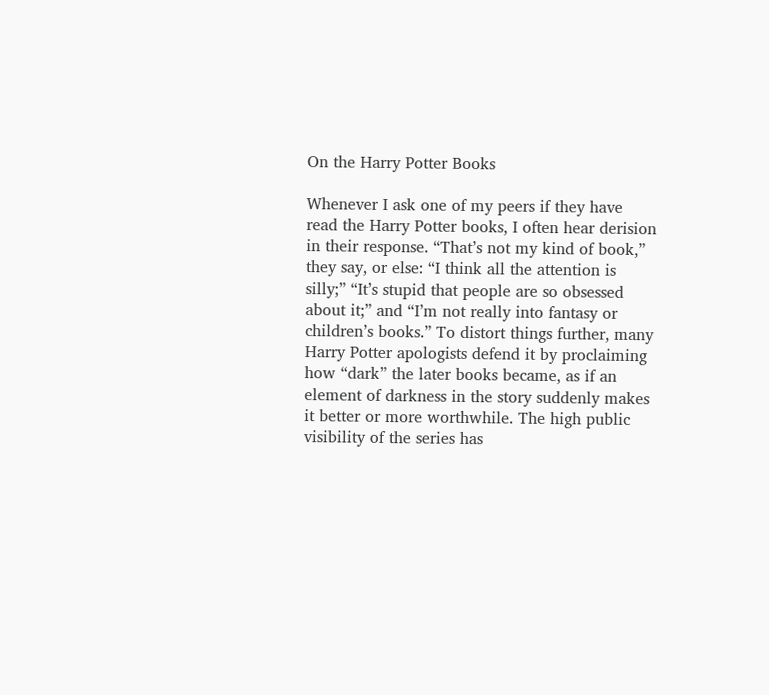On the Harry Potter Books

Whenever I ask one of my peers if they have read the Harry Potter books, I often hear derision in their response. “That’s not my kind of book,” they say, or else: “I think all the attention is silly;” “It’s stupid that people are so obsessed about it;” and “I’m not really into fantasy or children’s books.” To distort things further, many Harry Potter apologists defend it by proclaiming how “dark” the later books became, as if an element of darkness in the story suddenly makes it better or more worthwhile. The high public visibility of the series has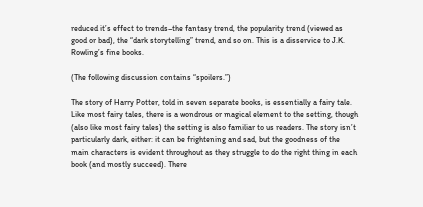reduced it’s effect to trends–the fantasy trend, the popularity trend (viewed as good or bad), the “dark storytelling” trend, and so on. This is a disservice to J.K. Rowling’s fine books.

(The following discussion contains “spoilers.”)

The story of Harry Potter, told in seven separate books, is essentially a fairy tale. Like most fairy tales, there is a wondrous or magical element to the setting, though (also like most fairy tales) the setting is also familiar to us readers. The story isn’t particularly dark, either: it can be frightening and sad, but the goodness of the main characters is evident throughout as they struggle to do the right thing in each book (and mostly succeed). There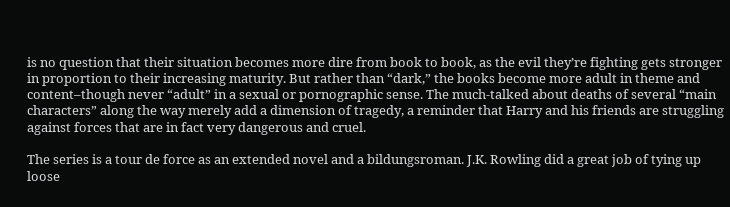is no question that their situation becomes more dire from book to book, as the evil they’re fighting gets stronger in proportion to their increasing maturity. But rather than “dark,” the books become more adult in theme and content–though never “adult” in a sexual or pornographic sense. The much-talked about deaths of several “main characters” along the way merely add a dimension of tragedy, a reminder that Harry and his friends are struggling against forces that are in fact very dangerous and cruel.

The series is a tour de force as an extended novel and a bildungsroman. J.K. Rowling did a great job of tying up loose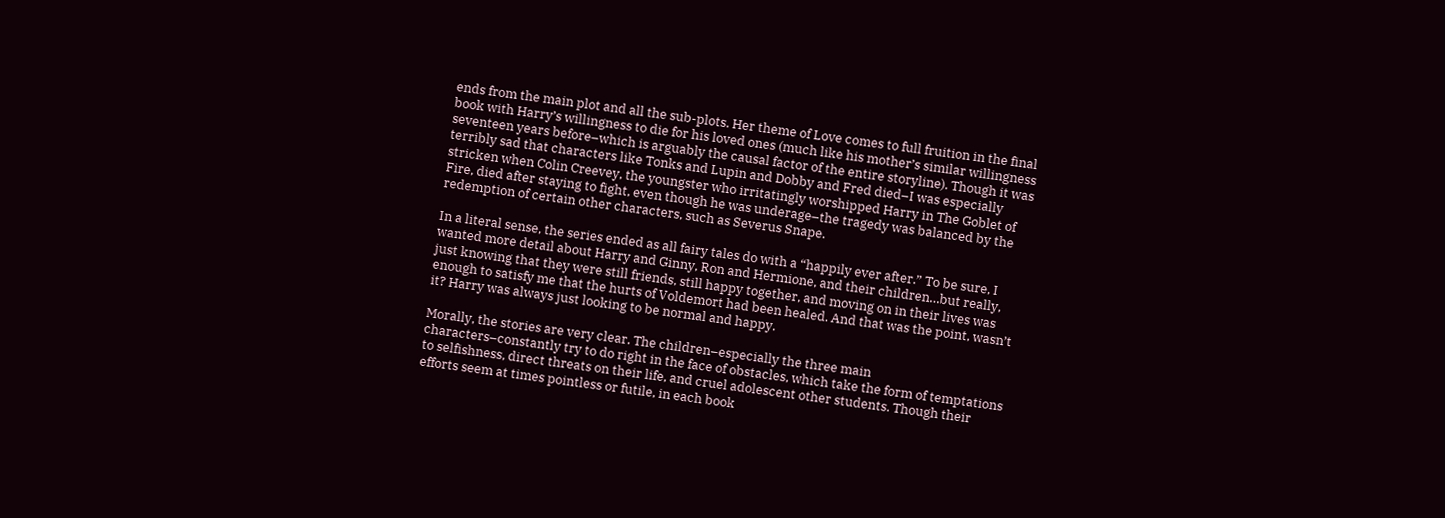ends from the main plot and all the sub-plots. Her theme of Love comes to full fruition in the final book with Harry’s willingness to die for his loved ones (much like his mother’s similar willingness seventeen years before–which is arguably the causal factor of the entire storyline). Though it was terribly sad that characters like Tonks and Lupin and Dobby and Fred died–I was especially stricken when Colin Creevey, the youngster who irritatingly worshipped Harry in The Goblet of Fire, died after staying to fight, even though he was underage–the tragedy was balanced by the redemption of certain other characters, such as Severus Snape.

In a literal sense, the series ended as all fairy tales do with a “happily ever after.” To be sure, I wanted more detail about Harry and Ginny, Ron and Hermione, and their children…but really, just knowing that they were still friends, still happy together, and moving on in their lives was enough to satisfy me that the hurts of Voldemort had been healed. And that was the point, wasn’t it? Harry was always just looking to be normal and happy.

Morally, the stories are very clear. The children–especially the three main characters–constantly try to do right in the face of obstacles, which take the form of temptations to selfishness, direct threats on their life, and cruel adolescent other students. Though their efforts seem at times pointless or futile, in each book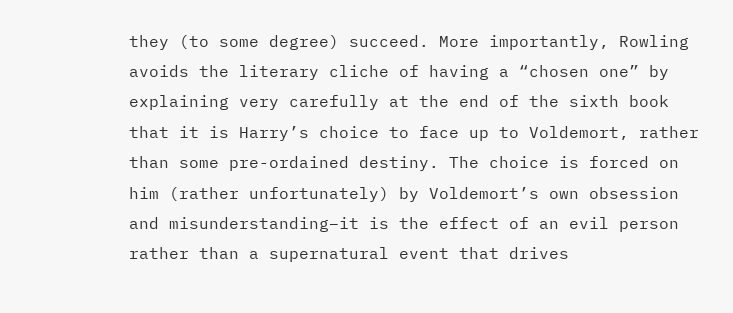they (to some degree) succeed. More importantly, Rowling avoids the literary cliche of having a “chosen one” by explaining very carefully at the end of the sixth book that it is Harry’s choice to face up to Voldemort, rather than some pre-ordained destiny. The choice is forced on him (rather unfortunately) by Voldemort’s own obsession and misunderstanding–it is the effect of an evil person rather than a supernatural event that drives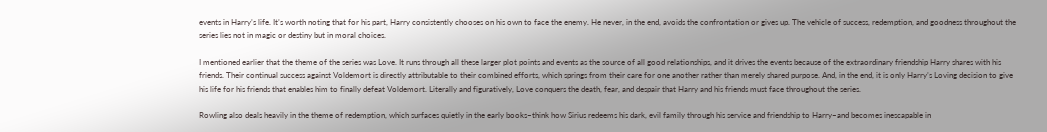events in Harry’s life. It’s worth noting that for his part, Harry consistently chooses on his own to face the enemy. He never, in the end, avoids the confrontation or gives up. The vehicle of success, redemption, and goodness throughout the series lies not in magic or destiny but in moral choices.

I mentioned earlier that the theme of the series was Love. It runs through all these larger plot points and events as the source of all good relationships, and it drives the events because of the extraordinary friendship Harry shares with his friends. Their continual success against Voldemort is directly attributable to their combined efforts, which springs from their care for one another rather than merely shared purpose. And, in the end, it is only Harry’s Loving decision to give his life for his friends that enables him to finally defeat Voldemort. Literally and figuratively, Love conquers the death, fear, and despair that Harry and his friends must face throughout the series.

Rowling also deals heavily in the theme of redemption, which surfaces quietly in the early books–think how Sirius redeems his dark, evil family through his service and friendship to Harry–and becomes inescapable in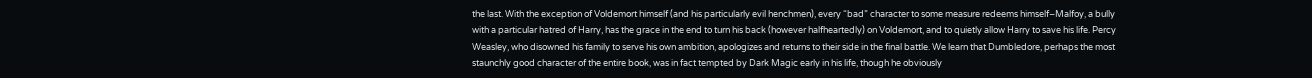the last. With the exception of Voldemort himself (and his particularly evil henchmen), every “bad” character to some measure redeems himself–Malfoy, a bully with a particular hatred of Harry, has the grace in the end to turn his back (however halfheartedly) on Voldemort, and to quietly allow Harry to save his life. Percy Weasley, who disowned his family to serve his own ambition, apologizes and returns to their side in the final battle. We learn that Dumbledore, perhaps the most staunchly good character of the entire book, was in fact tempted by Dark Magic early in his life, though he obviously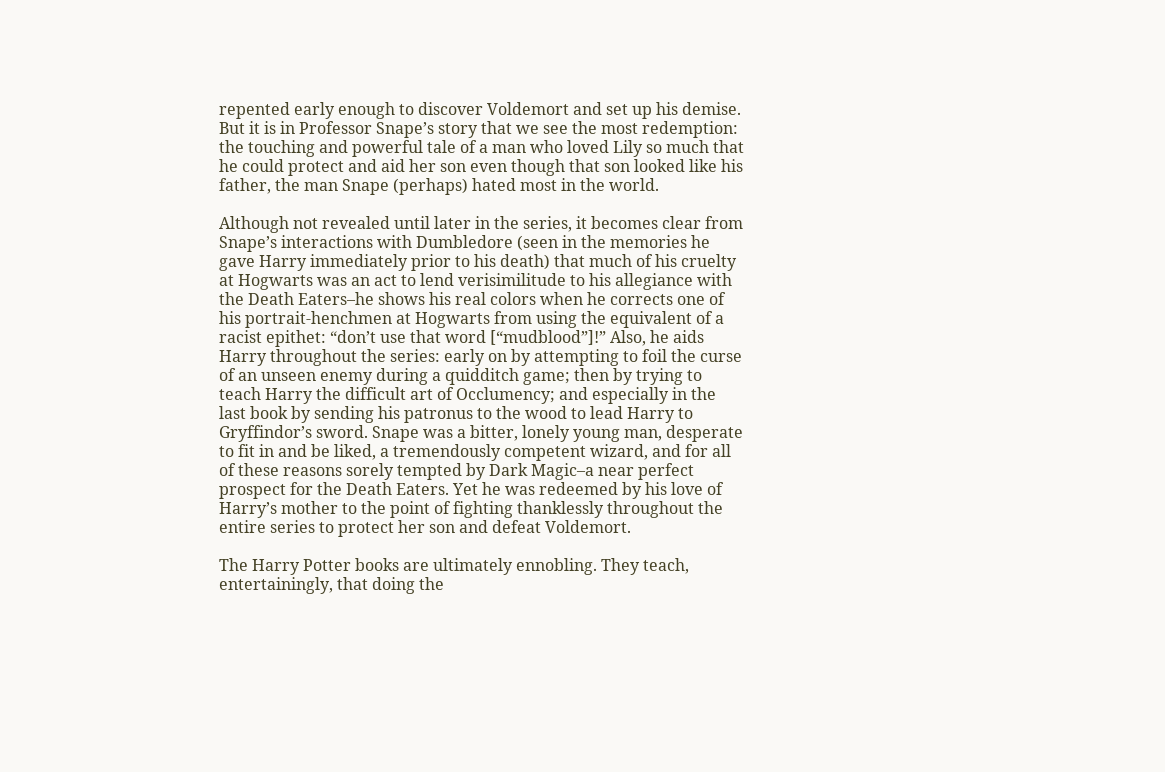repented early enough to discover Voldemort and set up his demise. But it is in Professor Snape’s story that we see the most redemption: the touching and powerful tale of a man who loved Lily so much that he could protect and aid her son even though that son looked like his father, the man Snape (perhaps) hated most in the world.

Although not revealed until later in the series, it becomes clear from Snape’s interactions with Dumbledore (seen in the memories he gave Harry immediately prior to his death) that much of his cruelty at Hogwarts was an act to lend verisimilitude to his allegiance with the Death Eaters–he shows his real colors when he corrects one of his portrait-henchmen at Hogwarts from using the equivalent of a racist epithet: “don’t use that word [“mudblood”]!” Also, he aids Harry throughout the series: early on by attempting to foil the curse of an unseen enemy during a quidditch game; then by trying to teach Harry the difficult art of Occlumency; and especially in the last book by sending his patronus to the wood to lead Harry to Gryffindor’s sword. Snape was a bitter, lonely young man, desperate to fit in and be liked, a tremendously competent wizard, and for all of these reasons sorely tempted by Dark Magic–a near perfect prospect for the Death Eaters. Yet he was redeemed by his love of Harry’s mother to the point of fighting thanklessly throughout the entire series to protect her son and defeat Voldemort.

The Harry Potter books are ultimately ennobling. They teach, entertainingly, that doing the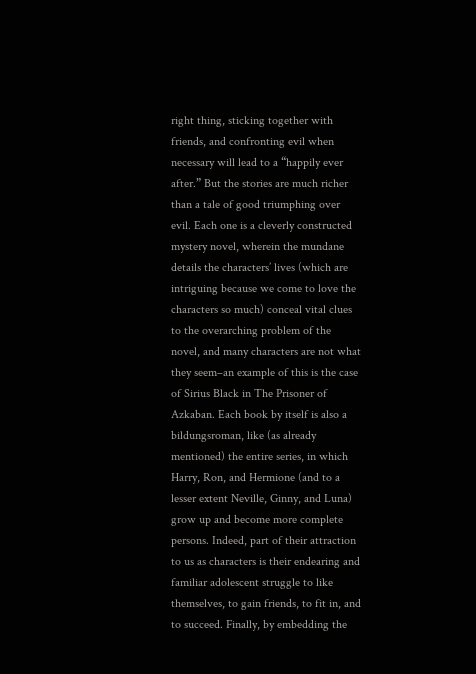right thing, sticking together with friends, and confronting evil when necessary will lead to a “happily ever after.” But the stories are much richer than a tale of good triumphing over evil. Each one is a cleverly constructed mystery novel, wherein the mundane details the characters’ lives (which are intriguing because we come to love the characters so much) conceal vital clues to the overarching problem of the novel, and many characters are not what they seem–an example of this is the case of Sirius Black in The Prisoner of Azkaban. Each book by itself is also a bildungsroman, like (as already mentioned) the entire series, in which Harry, Ron, and Hermione (and to a lesser extent Neville, Ginny, and Luna) grow up and become more complete persons. Indeed, part of their attraction to us as characters is their endearing and familiar adolescent struggle to like themselves, to gain friends, to fit in, and to succeed. Finally, by embedding the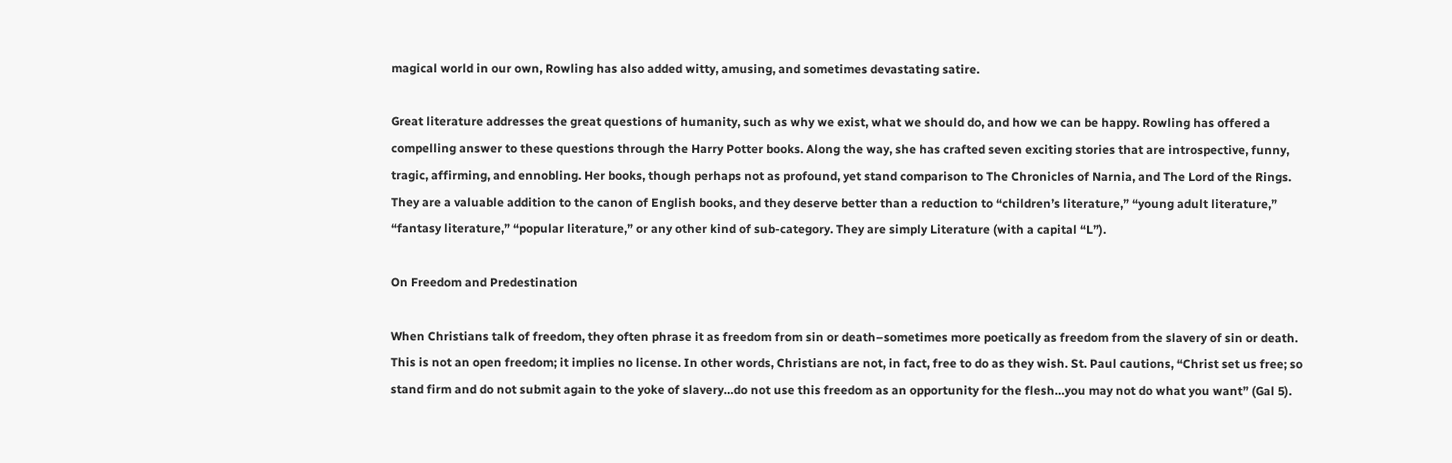magical world in our own, Rowling has also added witty, amusing, and sometimes devastating satire.

Great literature addresses the great questions of humanity, such as why we exist, what we should do, and how we can be happy. Rowling has offered a compelling answer to these questions through the Harry Potter books. Along the way, she has crafted seven exciting stories that are introspective, funny, tragic, affirming, and ennobling. Her books, though perhaps not as profound, yet stand comparison to The Chronicles of Narnia, and The Lord of the Rings. They are a valuable addition to the canon of English books, and they deserve better than a reduction to “children’s literature,” “young adult literature,” “fantasy literature,” “popular literature,” or any other kind of sub-category. They are simply Literature (with a capital “L”).

On Freedom and Predestination

When Christians talk of freedom, they often phrase it as freedom from sin or death–sometimes more poetically as freedom from the slavery of sin or death. This is not an open freedom; it implies no license. In other words, Christians are not, in fact, free to do as they wish. St. Paul cautions, “Christ set us free; so stand firm and do not submit again to the yoke of slavery…do not use this freedom as an opportunity for the flesh…you may not do what you want” (Gal 5).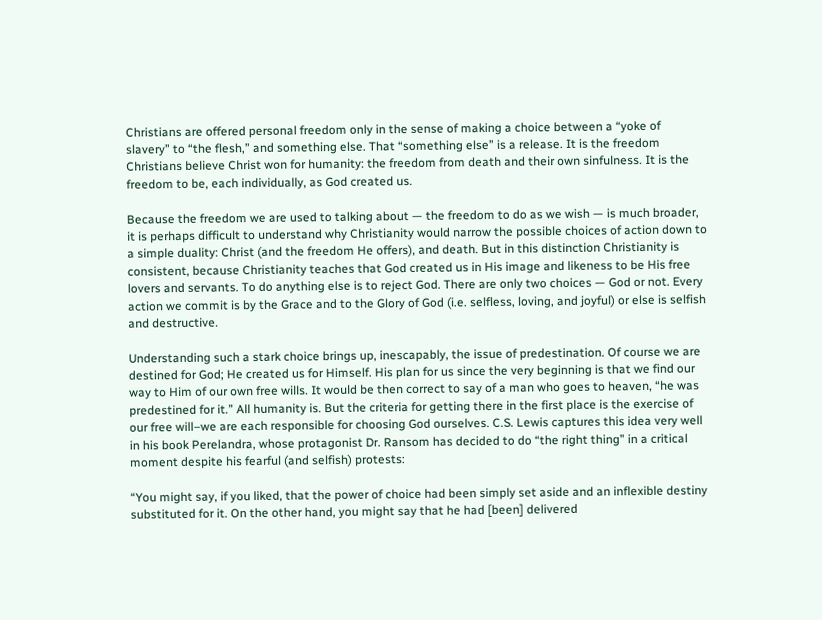Christians are offered personal freedom only in the sense of making a choice between a “yoke of slavery” to “the flesh,” and something else. That “something else” is a release. It is the freedom Christians believe Christ won for humanity: the freedom from death and their own sinfulness. It is the freedom to be, each individually, as God created us.

Because the freedom we are used to talking about — the freedom to do as we wish — is much broader, it is perhaps difficult to understand why Christianity would narrow the possible choices of action down to a simple duality: Christ (and the freedom He offers), and death. But in this distinction Christianity is consistent, because Christianity teaches that God created us in His image and likeness to be His free lovers and servants. To do anything else is to reject God. There are only two choices — God or not. Every action we commit is by the Grace and to the Glory of God (i.e. selfless, loving, and joyful) or else is selfish and destructive.

Understanding such a stark choice brings up, inescapably, the issue of predestination. Of course we are destined for God; He created us for Himself. His plan for us since the very beginning is that we find our way to Him of our own free wills. It would be then correct to say of a man who goes to heaven, “he was predestined for it.” All humanity is. But the criteria for getting there in the first place is the exercise of our free will–we are each responsible for choosing God ourselves. C.S. Lewis captures this idea very well in his book Perelandra, whose protagonist Dr. Ransom has decided to do “the right thing” in a critical moment despite his fearful (and selfish) protests:

“You might say, if you liked, that the power of choice had been simply set aside and an inflexible destiny substituted for it. On the other hand, you might say that he had [been] delivered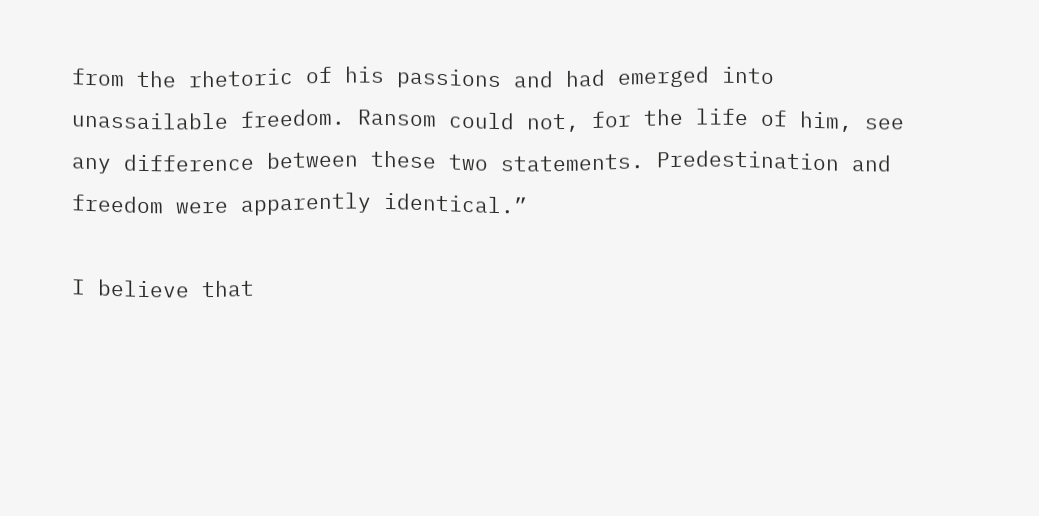from the rhetoric of his passions and had emerged into unassailable freedom. Ransom could not, for the life of him, see any difference between these two statements. Predestination and freedom were apparently identical.”

I believe that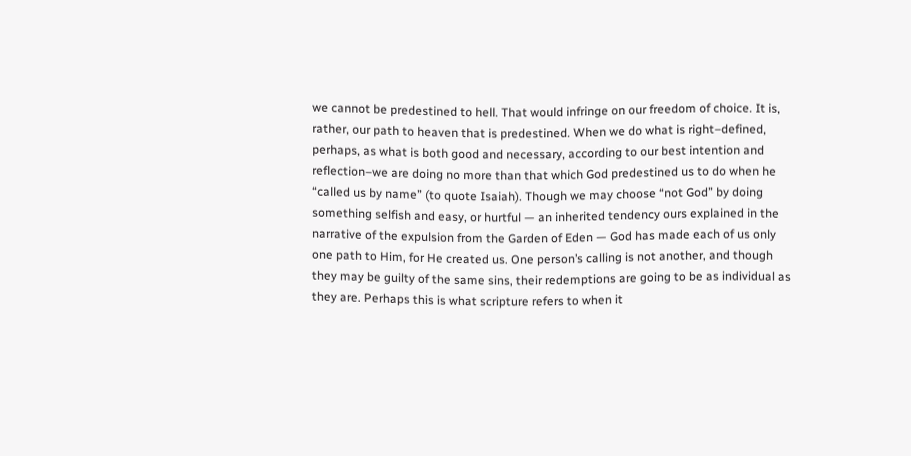we cannot be predestined to hell. That would infringe on our freedom of choice. It is, rather, our path to heaven that is predestined. When we do what is right–defined, perhaps, as what is both good and necessary, according to our best intention and reflection–we are doing no more than that which God predestined us to do when he “called us by name” (to quote Isaiah). Though we may choose “not God” by doing something selfish and easy, or hurtful — an inherited tendency ours explained in the narrative of the expulsion from the Garden of Eden — God has made each of us only one path to Him, for He created us. One person’s calling is not another, and though they may be guilty of the same sins, their redemptions are going to be as individual as they are. Perhaps this is what scripture refers to when it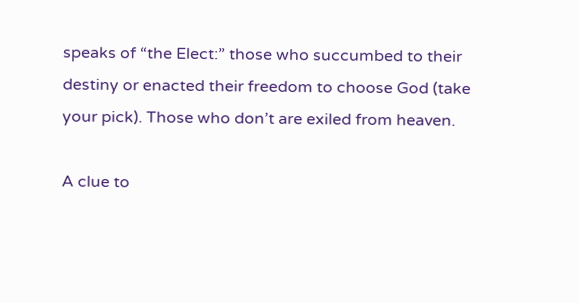speaks of “the Elect:” those who succumbed to their destiny or enacted their freedom to choose God (take your pick). Those who don’t are exiled from heaven.

A clue to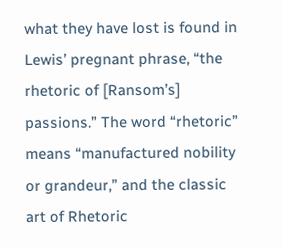what they have lost is found in Lewis’ pregnant phrase, “the rhetoric of [Ransom’s] passions.” The word “rhetoric” means “manufactured nobility or grandeur,” and the classic art of Rhetoric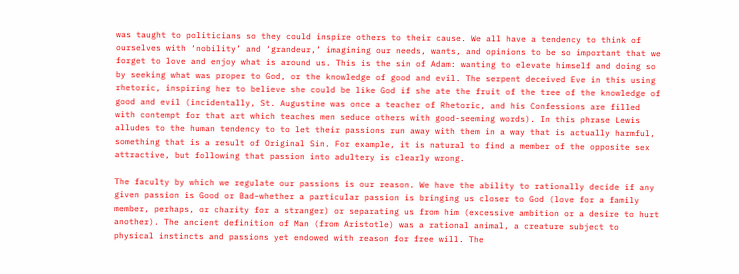was taught to politicians so they could inspire others to their cause. We all have a tendency to think of ourselves with ‘nobility’ and ‘grandeur,’ imagining our needs, wants, and opinions to be so important that we forget to love and enjoy what is around us. This is the sin of Adam: wanting to elevate himself and doing so by seeking what was proper to God, or the knowledge of good and evil. The serpent deceived Eve in this using rhetoric, inspiring her to believe she could be like God if she ate the fruit of the tree of the knowledge of good and evil (incidentally, St. Augustine was once a teacher of Rhetoric, and his Confessions are filled with contempt for that art which teaches men seduce others with good-seeming words). In this phrase Lewis alludes to the human tendency to to let their passions run away with them in a way that is actually harmful, something that is a result of Original Sin. For example, it is natural to find a member of the opposite sex attractive, but following that passion into adultery is clearly wrong.

The faculty by which we regulate our passions is our reason. We have the ability to rationally decide if any given passion is Good or Bad–whether a particular passion is bringing us closer to God (love for a family member, perhaps, or charity for a stranger) or separating us from him (excessive ambition or a desire to hurt another). The ancient definition of Man (from Aristotle) was a rational animal, a creature subject to physical instincts and passions yet endowed with reason for free will. The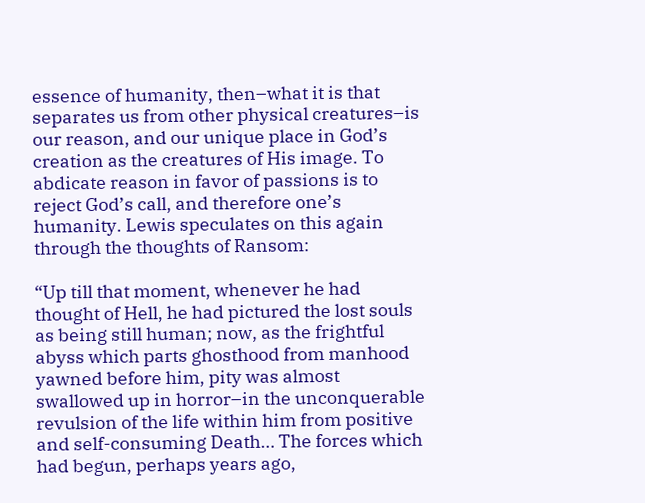essence of humanity, then–what it is that separates us from other physical creatures–is our reason, and our unique place in God’s creation as the creatures of His image. To abdicate reason in favor of passions is to reject God’s call, and therefore one’s humanity. Lewis speculates on this again through the thoughts of Ransom:

“Up till that moment, whenever he had thought of Hell, he had pictured the lost souls as being still human; now, as the frightful abyss which parts ghosthood from manhood yawned before him, pity was almost swallowed up in horror–in the unconquerable revulsion of the life within him from positive and self-consuming Death… The forces which had begun, perhaps years ago,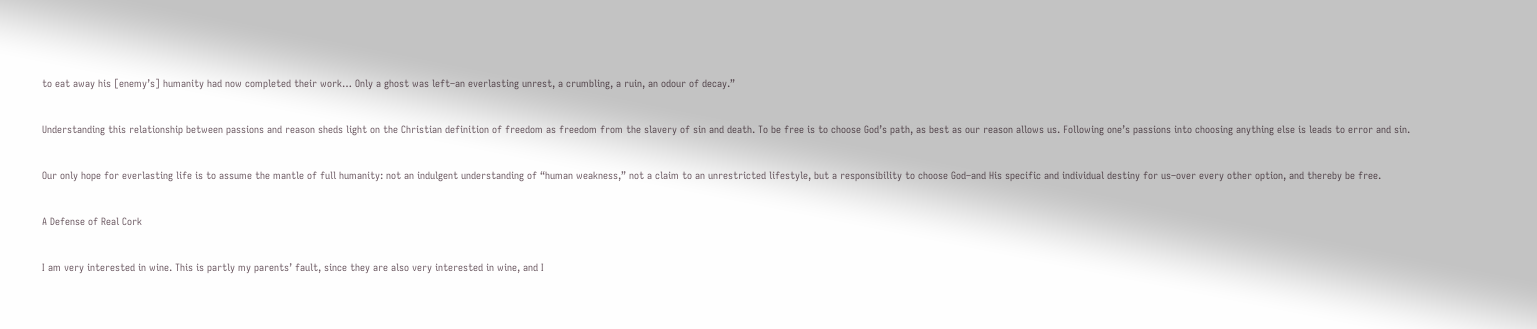to eat away his [enemy’s] humanity had now completed their work… Only a ghost was left–an everlasting unrest, a crumbling, a ruin, an odour of decay.”

Understanding this relationship between passions and reason sheds light on the Christian definition of freedom as freedom from the slavery of sin and death. To be free is to choose God’s path, as best as our reason allows us. Following one’s passions into choosing anything else is leads to error and sin.

Our only hope for everlasting life is to assume the mantle of full humanity: not an indulgent understanding of “human weakness,” not a claim to an unrestricted lifestyle, but a responsibility to choose God–and His specific and individual destiny for us–over every other option, and thereby be free.

A Defense of Real Cork

I am very interested in wine. This is partly my parents’ fault, since they are also very interested in wine, and I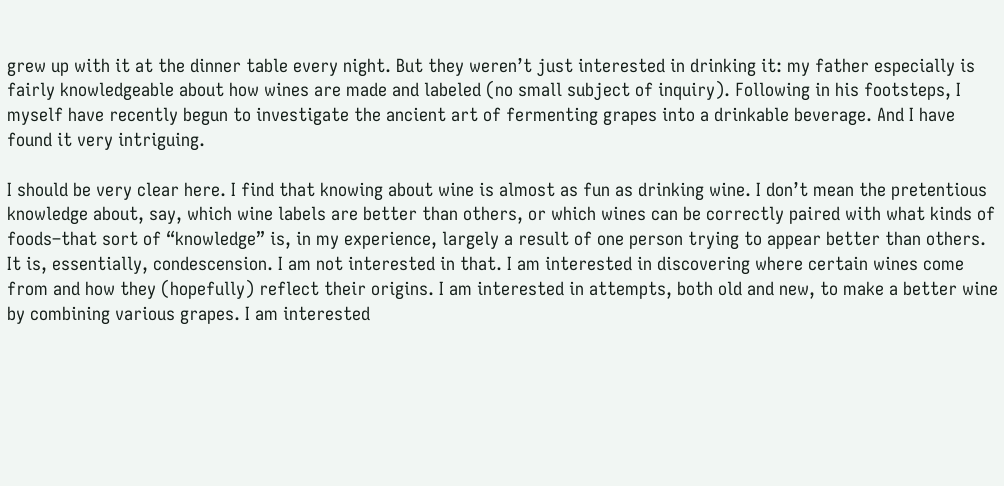grew up with it at the dinner table every night. But they weren’t just interested in drinking it: my father especially is fairly knowledgeable about how wines are made and labeled (no small subject of inquiry). Following in his footsteps, I myself have recently begun to investigate the ancient art of fermenting grapes into a drinkable beverage. And I have found it very intriguing.

I should be very clear here. I find that knowing about wine is almost as fun as drinking wine. I don’t mean the pretentious knowledge about, say, which wine labels are better than others, or which wines can be correctly paired with what kinds of foods–that sort of “knowledge” is, in my experience, largely a result of one person trying to appear better than others. It is, essentially, condescension. I am not interested in that. I am interested in discovering where certain wines come from and how they (hopefully) reflect their origins. I am interested in attempts, both old and new, to make a better wine by combining various grapes. I am interested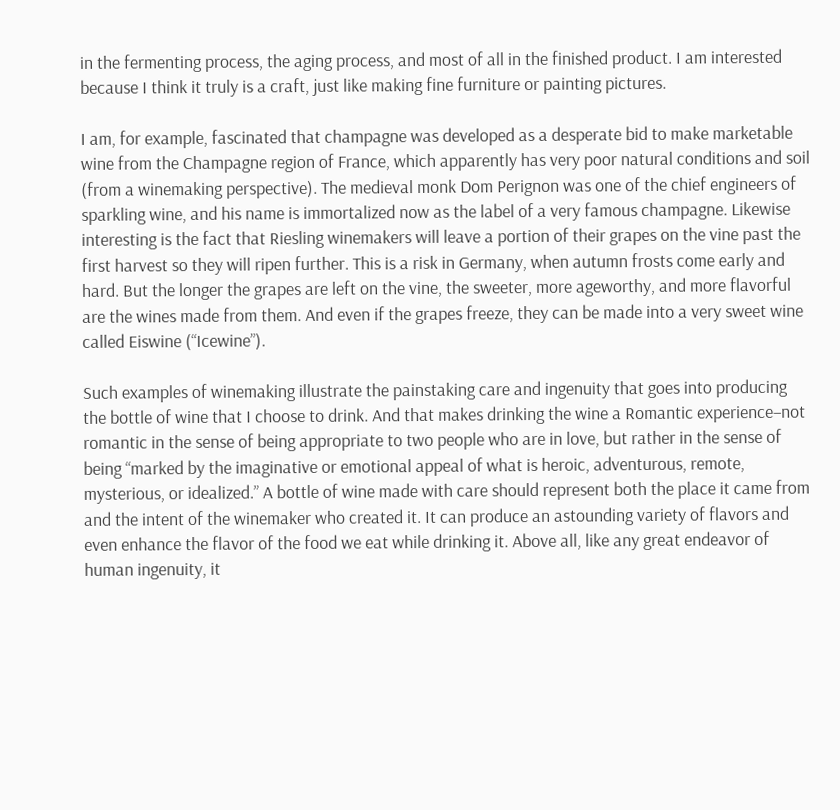in the fermenting process, the aging process, and most of all in the finished product. I am interested because I think it truly is a craft, just like making fine furniture or painting pictures.

I am, for example, fascinated that champagne was developed as a desperate bid to make marketable wine from the Champagne region of France, which apparently has very poor natural conditions and soil (from a winemaking perspective). The medieval monk Dom Perignon was one of the chief engineers of sparkling wine, and his name is immortalized now as the label of a very famous champagne. Likewise interesting is the fact that Riesling winemakers will leave a portion of their grapes on the vine past the first harvest so they will ripen further. This is a risk in Germany, when autumn frosts come early and hard. But the longer the grapes are left on the vine, the sweeter, more ageworthy, and more flavorful are the wines made from them. And even if the grapes freeze, they can be made into a very sweet wine called Eiswine (“Icewine”).

Such examples of winemaking illustrate the painstaking care and ingenuity that goes into producing the bottle of wine that I choose to drink. And that makes drinking the wine a Romantic experience–not romantic in the sense of being appropriate to two people who are in love, but rather in the sense of being “marked by the imaginative or emotional appeal of what is heroic, adventurous, remote, mysterious, or idealized.” A bottle of wine made with care should represent both the place it came from and the intent of the winemaker who created it. It can produce an astounding variety of flavors and even enhance the flavor of the food we eat while drinking it. Above all, like any great endeavor of human ingenuity, it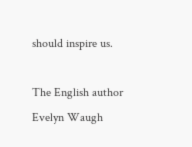should inspire us.

The English author Evelyn Waugh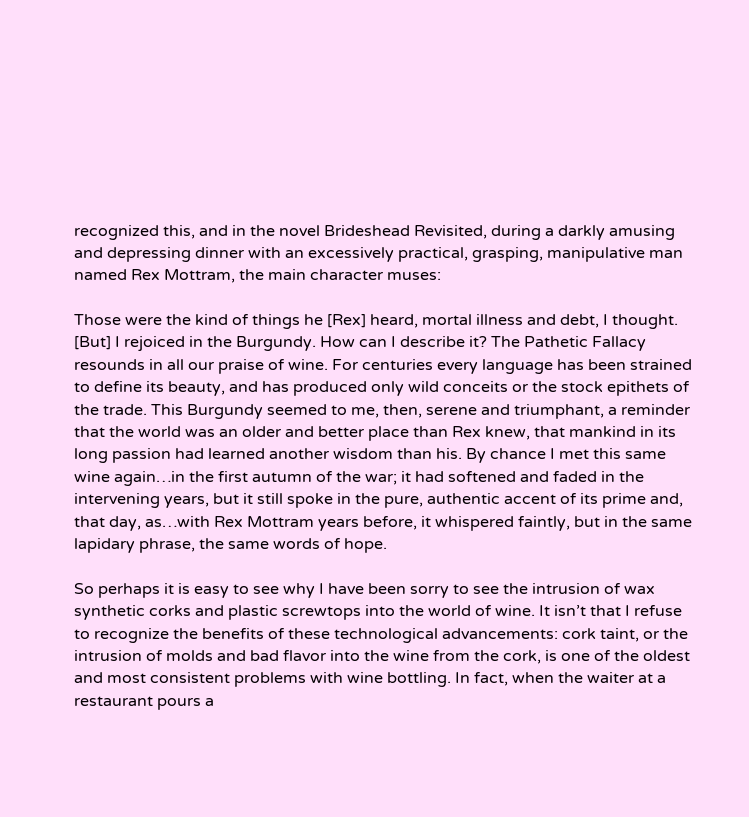recognized this, and in the novel Brideshead Revisited, during a darkly amusing and depressing dinner with an excessively practical, grasping, manipulative man named Rex Mottram, the main character muses:

Those were the kind of things he [Rex] heard, mortal illness and debt, I thought. [But] I rejoiced in the Burgundy. How can I describe it? The Pathetic Fallacy resounds in all our praise of wine. For centuries every language has been strained to define its beauty, and has produced only wild conceits or the stock epithets of the trade. This Burgundy seemed to me, then, serene and triumphant, a reminder that the world was an older and better place than Rex knew, that mankind in its long passion had learned another wisdom than his. By chance I met this same wine again…in the first autumn of the war; it had softened and faded in the intervening years, but it still spoke in the pure, authentic accent of its prime and, that day, as…with Rex Mottram years before, it whispered faintly, but in the same lapidary phrase, the same words of hope.

So perhaps it is easy to see why I have been sorry to see the intrusion of wax synthetic corks and plastic screwtops into the world of wine. It isn’t that I refuse to recognize the benefits of these technological advancements: cork taint, or the intrusion of molds and bad flavor into the wine from the cork, is one of the oldest and most consistent problems with wine bottling. In fact, when the waiter at a restaurant pours a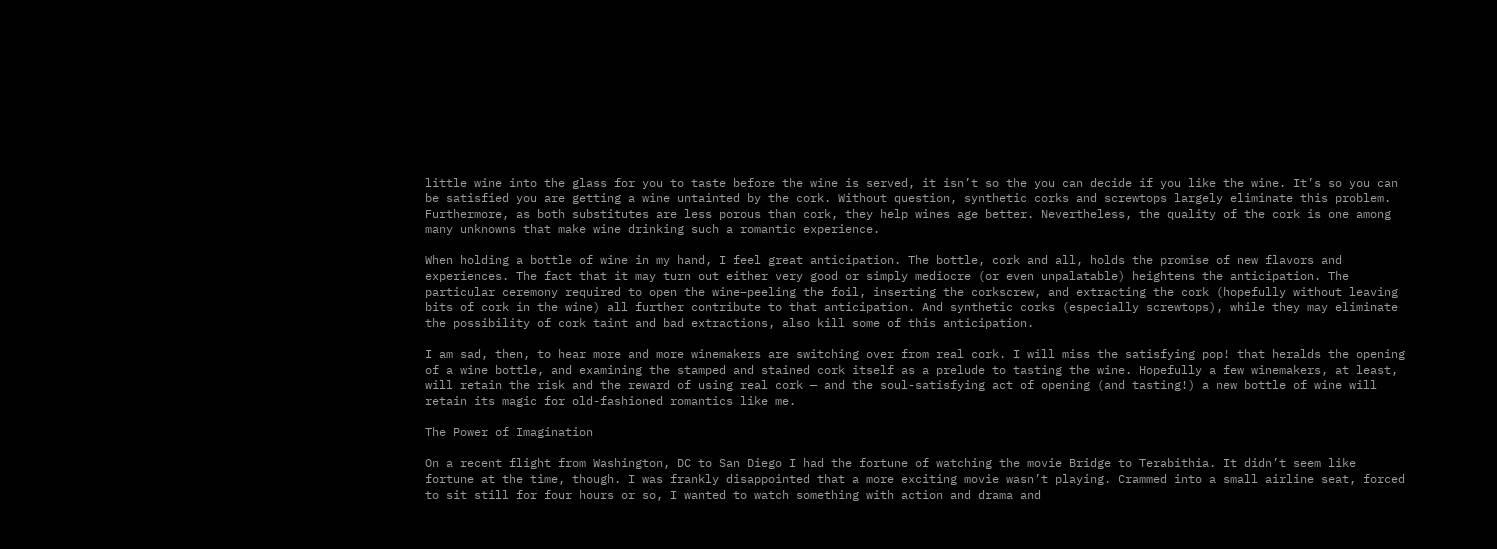little wine into the glass for you to taste before the wine is served, it isn’t so the you can decide if you like the wine. It’s so you can be satisfied you are getting a wine untainted by the cork. Without question, synthetic corks and screwtops largely eliminate this problem. Furthermore, as both substitutes are less porous than cork, they help wines age better. Nevertheless, the quality of the cork is one among many unknowns that make wine drinking such a romantic experience.

When holding a bottle of wine in my hand, I feel great anticipation. The bottle, cork and all, holds the promise of new flavors and experiences. The fact that it may turn out either very good or simply mediocre (or even unpalatable) heightens the anticipation. The particular ceremony required to open the wine–peeling the foil, inserting the corkscrew, and extracting the cork (hopefully without leaving bits of cork in the wine) all further contribute to that anticipation. And synthetic corks (especially screwtops), while they may eliminate the possibility of cork taint and bad extractions, also kill some of this anticipation.

I am sad, then, to hear more and more winemakers are switching over from real cork. I will miss the satisfying pop! that heralds the opening of a wine bottle, and examining the stamped and stained cork itself as a prelude to tasting the wine. Hopefully a few winemakers, at least, will retain the risk and the reward of using real cork — and the soul-satisfying act of opening (and tasting!) a new bottle of wine will retain its magic for old-fashioned romantics like me.

The Power of Imagination

On a recent flight from Washington, DC to San Diego I had the fortune of watching the movie Bridge to Terabithia. It didn’t seem like fortune at the time, though. I was frankly disappointed that a more exciting movie wasn’t playing. Crammed into a small airline seat, forced to sit still for four hours or so, I wanted to watch something with action and drama and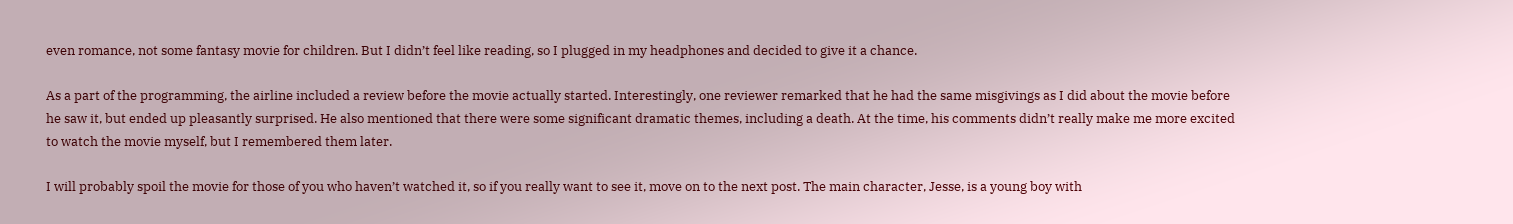even romance, not some fantasy movie for children. But I didn’t feel like reading, so I plugged in my headphones and decided to give it a chance.

As a part of the programming, the airline included a review before the movie actually started. Interestingly, one reviewer remarked that he had the same misgivings as I did about the movie before he saw it, but ended up pleasantly surprised. He also mentioned that there were some significant dramatic themes, including a death. At the time, his comments didn’t really make me more excited to watch the movie myself, but I remembered them later.

I will probably spoil the movie for those of you who haven’t watched it, so if you really want to see it, move on to the next post. The main character, Jesse, is a young boy with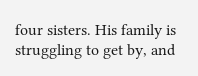four sisters. His family is struggling to get by, and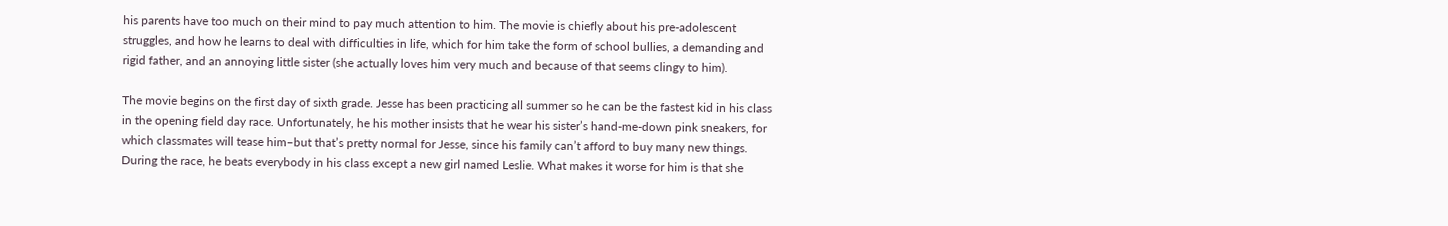his parents have too much on their mind to pay much attention to him. The movie is chiefly about his pre-adolescent struggles, and how he learns to deal with difficulties in life, which for him take the form of school bullies, a demanding and rigid father, and an annoying little sister (she actually loves him very much and because of that seems clingy to him).

The movie begins on the first day of sixth grade. Jesse has been practicing all summer so he can be the fastest kid in his class in the opening field day race. Unfortunately, he his mother insists that he wear his sister’s hand-me-down pink sneakers, for which classmates will tease him–but that’s pretty normal for Jesse, since his family can’t afford to buy many new things. During the race, he beats everybody in his class except a new girl named Leslie. What makes it worse for him is that she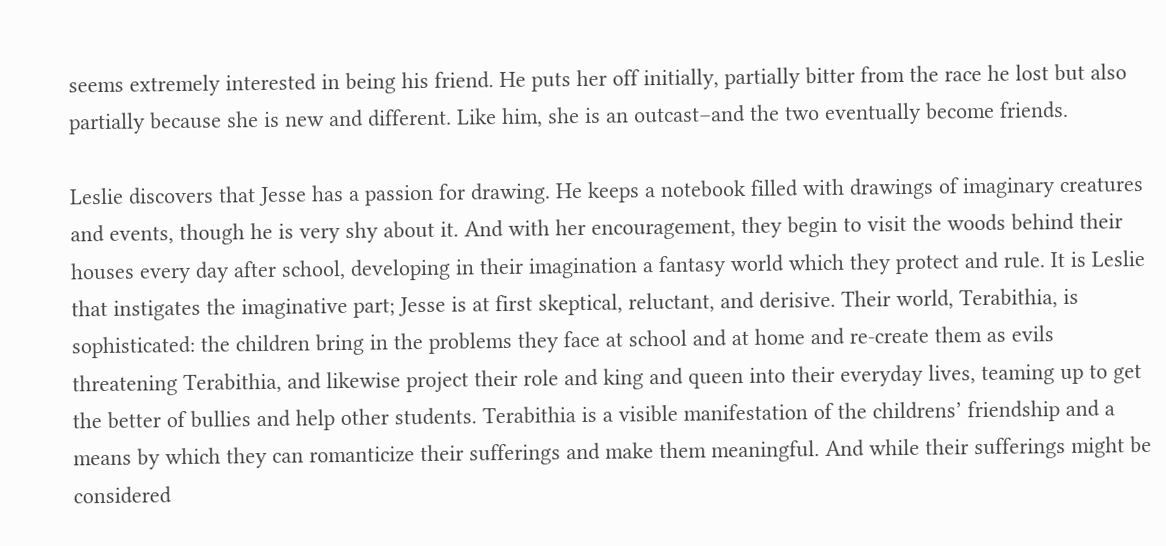seems extremely interested in being his friend. He puts her off initially, partially bitter from the race he lost but also partially because she is new and different. Like him, she is an outcast–and the two eventually become friends.

Leslie discovers that Jesse has a passion for drawing. He keeps a notebook filled with drawings of imaginary creatures and events, though he is very shy about it. And with her encouragement, they begin to visit the woods behind their houses every day after school, developing in their imagination a fantasy world which they protect and rule. It is Leslie that instigates the imaginative part; Jesse is at first skeptical, reluctant, and derisive. Their world, Terabithia, is sophisticated: the children bring in the problems they face at school and at home and re-create them as evils threatening Terabithia, and likewise project their role and king and queen into their everyday lives, teaming up to get the better of bullies and help other students. Terabithia is a visible manifestation of the childrens’ friendship and a means by which they can romanticize their sufferings and make them meaningful. And while their sufferings might be considered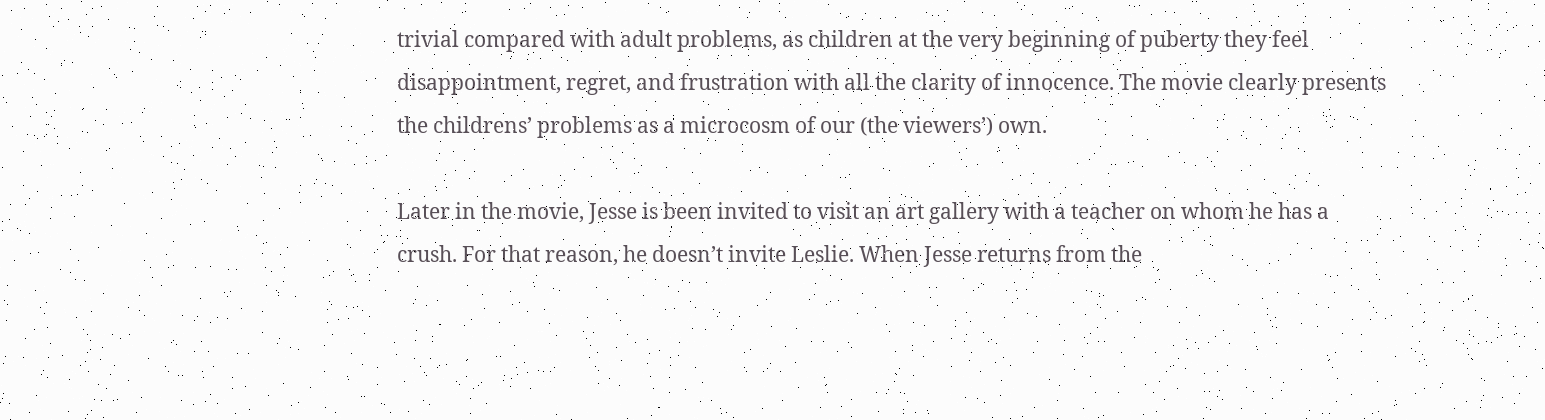trivial compared with adult problems, as children at the very beginning of puberty they feel disappointment, regret, and frustration with all the clarity of innocence. The movie clearly presents the childrens’ problems as a microcosm of our (the viewers’) own.

Later in the movie, Jesse is been invited to visit an art gallery with a teacher on whom he has a crush. For that reason, he doesn’t invite Leslie. When Jesse returns from the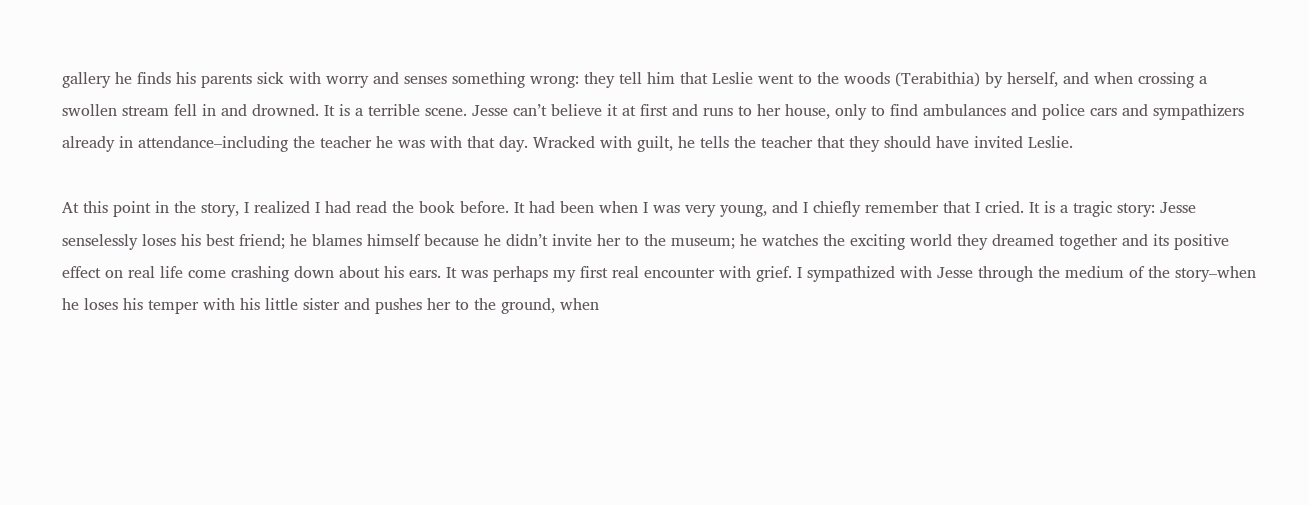gallery he finds his parents sick with worry and senses something wrong: they tell him that Leslie went to the woods (Terabithia) by herself, and when crossing a swollen stream fell in and drowned. It is a terrible scene. Jesse can’t believe it at first and runs to her house, only to find ambulances and police cars and sympathizers already in attendance–including the teacher he was with that day. Wracked with guilt, he tells the teacher that they should have invited Leslie.

At this point in the story, I realized I had read the book before. It had been when I was very young, and I chiefly remember that I cried. It is a tragic story: Jesse senselessly loses his best friend; he blames himself because he didn’t invite her to the museum; he watches the exciting world they dreamed together and its positive effect on real life come crashing down about his ears. It was perhaps my first real encounter with grief. I sympathized with Jesse through the medium of the story–when he loses his temper with his little sister and pushes her to the ground, when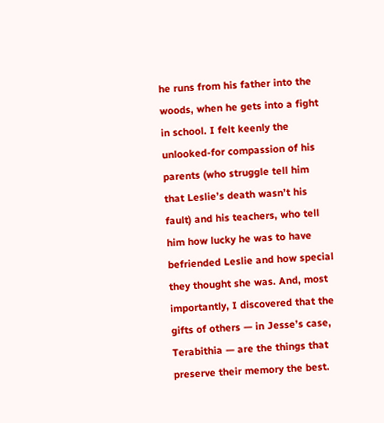he runs from his father into the woods, when he gets into a fight in school. I felt keenly the unlooked-for compassion of his parents (who struggle tell him that Leslie’s death wasn’t his fault) and his teachers, who tell him how lucky he was to have befriended Leslie and how special they thought she was. And, most importantly, I discovered that the gifts of others — in Jesse’s case, Terabithia — are the things that preserve their memory the best.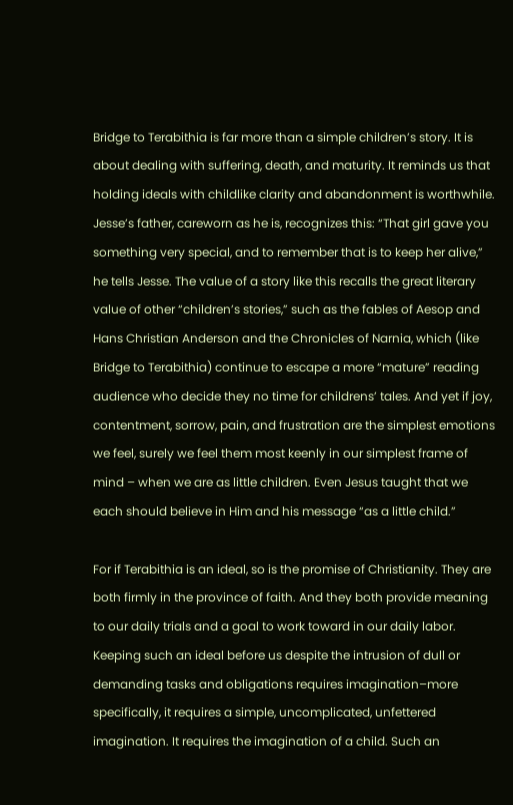Bridge to Terabithia is far more than a simple children’s story. It is about dealing with suffering, death, and maturity. It reminds us that holding ideals with childlike clarity and abandonment is worthwhile. Jesse’s father, careworn as he is, recognizes this: “That girl gave you something very special, and to remember that is to keep her alive,” he tells Jesse. The value of a story like this recalls the great literary value of other “children’s stories,” such as the fables of Aesop and Hans Christian Anderson and the Chronicles of Narnia, which (like Bridge to Terabithia) continue to escape a more “mature” reading audience who decide they no time for childrens’ tales. And yet if joy, contentment, sorrow, pain, and frustration are the simplest emotions we feel, surely we feel them most keenly in our simplest frame of mind – when we are as little children. Even Jesus taught that we each should believe in Him and his message “as a little child.”

For if Terabithia is an ideal, so is the promise of Christianity. They are both firmly in the province of faith. And they both provide meaning to our daily trials and a goal to work toward in our daily labor. Keeping such an ideal before us despite the intrusion of dull or demanding tasks and obligations requires imagination–more specifically, it requires a simple, uncomplicated, unfettered imagination. It requires the imagination of a child. Such an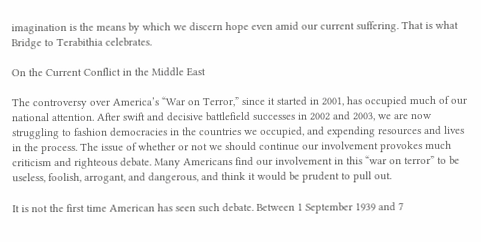imagination is the means by which we discern hope even amid our current suffering. That is what Bridge to Terabithia celebrates.

On the Current Conflict in the Middle East

The controversy over America’s “War on Terror,” since it started in 2001, has occupied much of our national attention. After swift and decisive battlefield successes in 2002 and 2003, we are now struggling to fashion democracies in the countries we occupied, and expending resources and lives in the process. The issue of whether or not we should continue our involvement provokes much criticism and righteous debate. Many Americans find our involvement in this “war on terror” to be useless, foolish, arrogant, and dangerous, and think it would be prudent to pull out.

It is not the first time American has seen such debate. Between 1 September 1939 and 7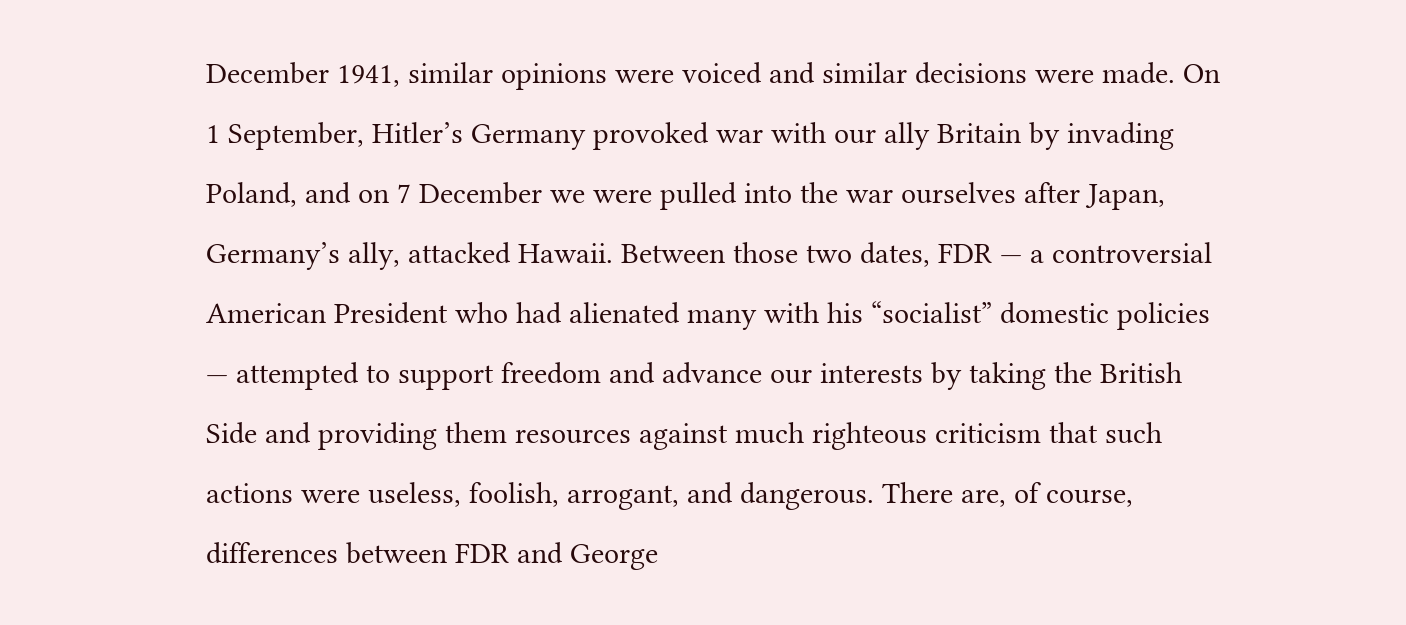December 1941, similar opinions were voiced and similar decisions were made. On 1 September, Hitler’s Germany provoked war with our ally Britain by invading Poland, and on 7 December we were pulled into the war ourselves after Japan, Germany’s ally, attacked Hawaii. Between those two dates, FDR — a controversial American President who had alienated many with his “socialist” domestic policies — attempted to support freedom and advance our interests by taking the British Side and providing them resources against much righteous criticism that such actions were useless, foolish, arrogant, and dangerous. There are, of course, differences between FDR and George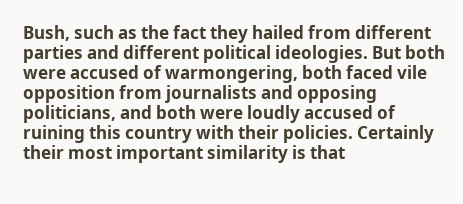Bush, such as the fact they hailed from different parties and different political ideologies. But both were accused of warmongering, both faced vile opposition from journalists and opposing politicians, and both were loudly accused of ruining this country with their policies. Certainly their most important similarity is that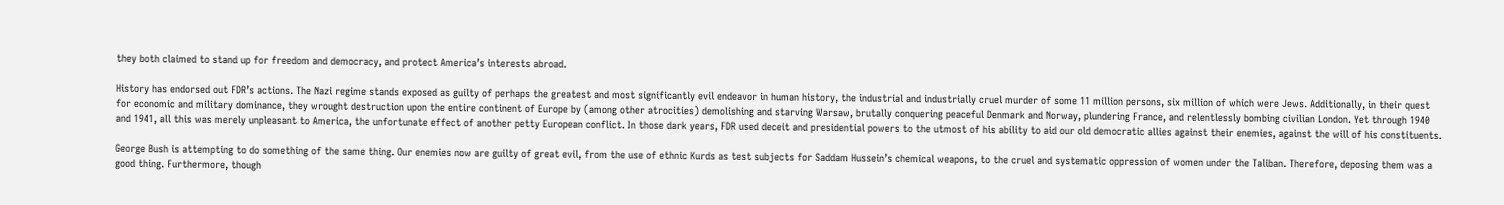they both claimed to stand up for freedom and democracy, and protect America’s interests abroad.

History has endorsed out FDR’s actions. The Nazi regime stands exposed as guilty of perhaps the greatest and most significantly evil endeavor in human history, the industrial and industrially cruel murder of some 11 million persons, six million of which were Jews. Additionally, in their quest for economic and military dominance, they wrought destruction upon the entire continent of Europe by (among other atrocities) demolishing and starving Warsaw, brutally conquering peaceful Denmark and Norway, plundering France, and relentlessly bombing civilian London. Yet through 1940 and 1941, all this was merely unpleasant to America, the unfortunate effect of another petty European conflict. In those dark years, FDR used deceit and presidential powers to the utmost of his ability to aid our old democratic allies against their enemies, against the will of his constituents.

George Bush is attempting to do something of the same thing. Our enemies now are guilty of great evil, from the use of ethnic Kurds as test subjects for Saddam Hussein’s chemical weapons, to the cruel and systematic oppression of women under the Taliban. Therefore, deposing them was a good thing. Furthermore, though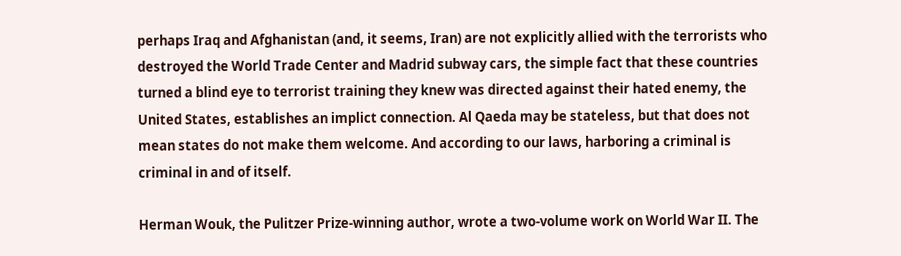perhaps Iraq and Afghanistan (and, it seems, Iran) are not explicitly allied with the terrorists who destroyed the World Trade Center and Madrid subway cars, the simple fact that these countries turned a blind eye to terrorist training they knew was directed against their hated enemy, the United States, establishes an implict connection. Al Qaeda may be stateless, but that does not mean states do not make them welcome. And according to our laws, harboring a criminal is criminal in and of itself.

Herman Wouk, the Pulitzer Prize-winning author, wrote a two-volume work on World War II. The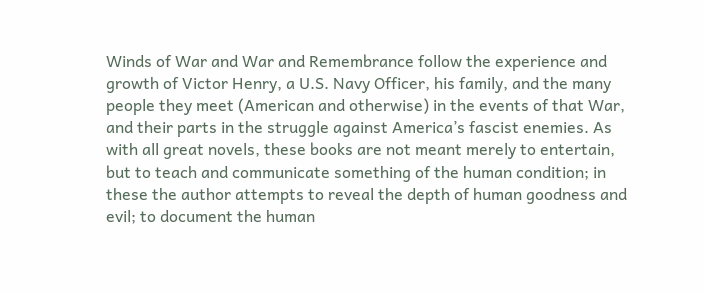Winds of War and War and Remembrance follow the experience and growth of Victor Henry, a U.S. Navy Officer, his family, and the many people they meet (American and otherwise) in the events of that War, and their parts in the struggle against America’s fascist enemies. As with all great novels, these books are not meant merely to entertain, but to teach and communicate something of the human condition; in these the author attempts to reveal the depth of human goodness and evil; to document the human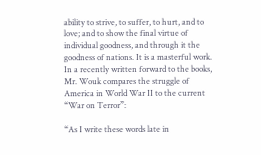ability to strive, to suffer, to hurt, and to love; and to show the final virtue of individual goodness, and through it the goodness of nations. It is a masterful work. In a recently written forward to the books, Mr. Wouk compares the struggle of America in World War II to the current “War on Terror”:

“As I write these words late in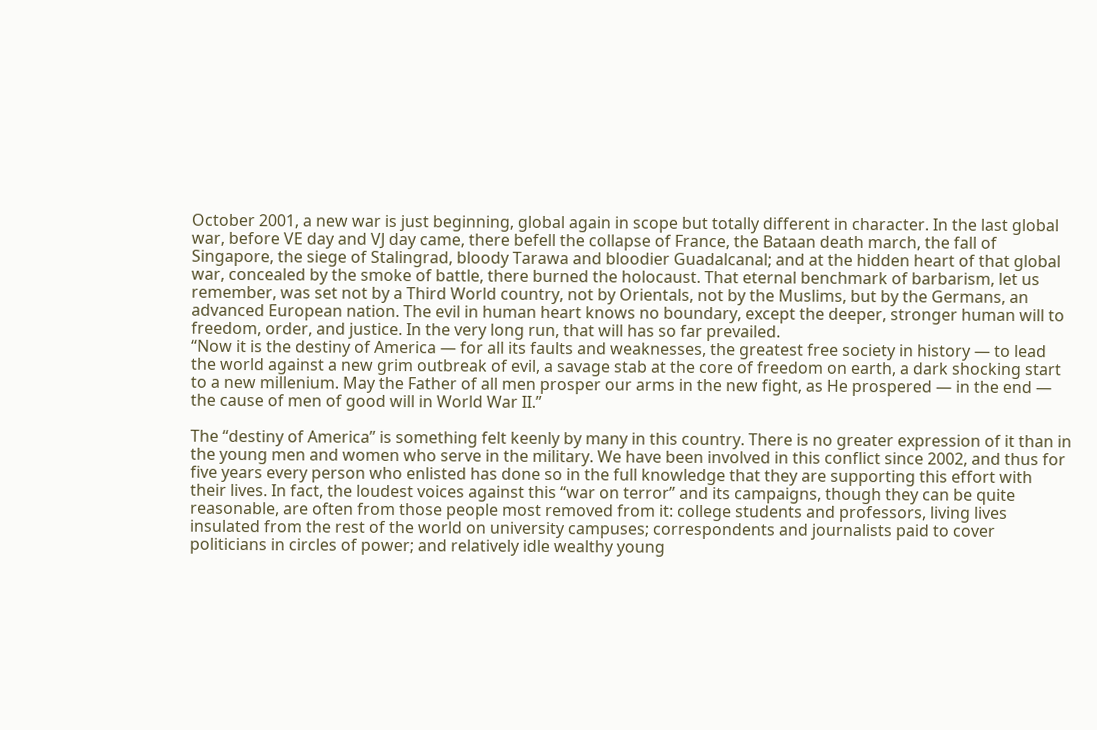October 2001, a new war is just beginning, global again in scope but totally different in character. In the last global war, before VE day and VJ day came, there befell the collapse of France, the Bataan death march, the fall of Singapore, the siege of Stalingrad, bloody Tarawa and bloodier Guadalcanal; and at the hidden heart of that global war, concealed by the smoke of battle, there burned the holocaust. That eternal benchmark of barbarism, let us remember, was set not by a Third World country, not by Orientals, not by the Muslims, but by the Germans, an advanced European nation. The evil in human heart knows no boundary, except the deeper, stronger human will to freedom, order, and justice. In the very long run, that will has so far prevailed.
“Now it is the destiny of America — for all its faults and weaknesses, the greatest free society in history — to lead the world against a new grim outbreak of evil, a savage stab at the core of freedom on earth, a dark shocking start to a new millenium. May the Father of all men prosper our arms in the new fight, as He prospered — in the end — the cause of men of good will in World War II.”

The “destiny of America” is something felt keenly by many in this country. There is no greater expression of it than in the young men and women who serve in the military. We have been involved in this conflict since 2002, and thus for five years every person who enlisted has done so in the full knowledge that they are supporting this effort with their lives. In fact, the loudest voices against this “war on terror” and its campaigns, though they can be quite reasonable, are often from those people most removed from it: college students and professors, living lives insulated from the rest of the world on university campuses; correspondents and journalists paid to cover politicians in circles of power; and relatively idle wealthy young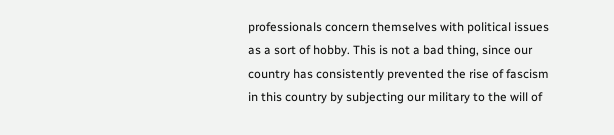professionals concern themselves with political issues as a sort of hobby. This is not a bad thing, since our country has consistently prevented the rise of fascism in this country by subjecting our military to the will of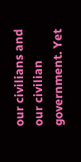our civilians and our civilian government. Yet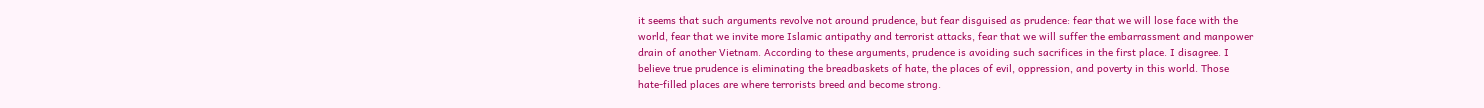it seems that such arguments revolve not around prudence, but fear disguised as prudence: fear that we will lose face with the world, fear that we invite more Islamic antipathy and terrorist attacks, fear that we will suffer the embarrassment and manpower drain of another Vietnam. According to these arguments, prudence is avoiding such sacrifices in the first place. I disagree. I believe true prudence is eliminating the breadbaskets of hate, the places of evil, oppression, and poverty in this world. Those hate-filled places are where terrorists breed and become strong.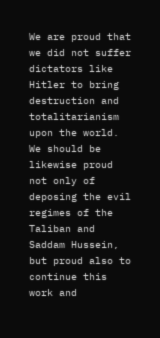We are proud that we did not suffer dictators like Hitler to bring destruction and totalitarianism upon the world. We should be likewise proud not only of deposing the evil regimes of the Taliban and Saddam Hussein, but proud also to continue this work and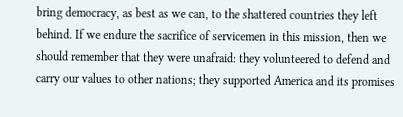bring democracy, as best as we can, to the shattered countries they left behind. If we endure the sacrifice of servicemen in this mission, then we should remember that they were unafraid: they volunteered to defend and carry our values to other nations; they supported America and its promises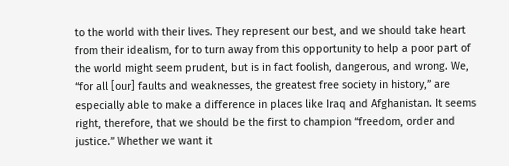to the world with their lives. They represent our best, and we should take heart from their idealism, for to turn away from this opportunity to help a poor part of the world might seem prudent, but is in fact foolish, dangerous, and wrong. We, “for all [our] faults and weaknesses, the greatest free society in history,” are especially able to make a difference in places like Iraq and Afghanistan. It seems right, therefore, that we should be the first to champion “freedom, order and justice.” Whether we want it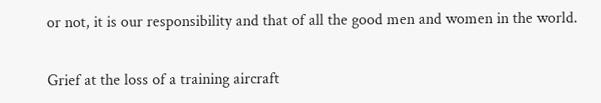or not, it is our responsibility and that of all the good men and women in the world.

Grief at the loss of a training aircraft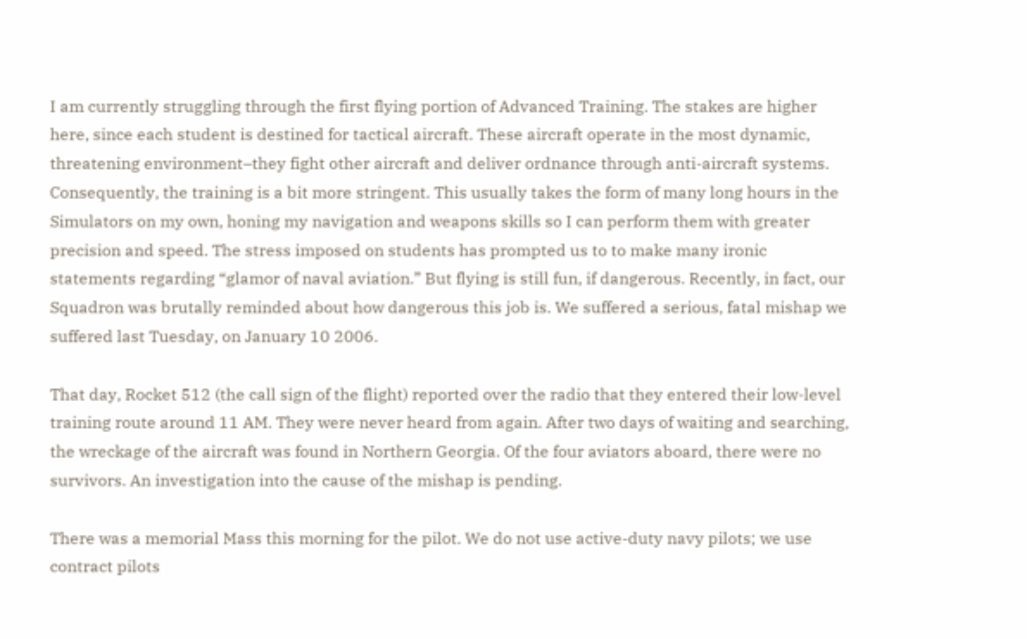I am currently struggling through the first flying portion of Advanced Training. The stakes are higher here, since each student is destined for tactical aircraft. These aircraft operate in the most dynamic, threatening environment–they fight other aircraft and deliver ordnance through anti-aircraft systems. Consequently, the training is a bit more stringent. This usually takes the form of many long hours in the Simulators on my own, honing my navigation and weapons skills so I can perform them with greater precision and speed. The stress imposed on students has prompted us to to make many ironic statements regarding “glamor of naval aviation.” But flying is still fun, if dangerous. Recently, in fact, our Squadron was brutally reminded about how dangerous this job is. We suffered a serious, fatal mishap we suffered last Tuesday, on January 10 2006.

That day, Rocket 512 (the call sign of the flight) reported over the radio that they entered their low-level training route around 11 AM. They were never heard from again. After two days of waiting and searching, the wreckage of the aircraft was found in Northern Georgia. Of the four aviators aboard, there were no survivors. An investigation into the cause of the mishap is pending.

There was a memorial Mass this morning for the pilot. We do not use active-duty navy pilots; we use contract pilots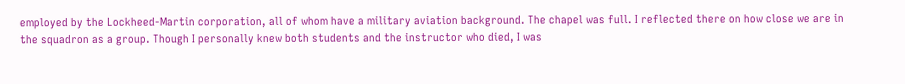employed by the Lockheed-Martin corporation, all of whom have a military aviation background. The chapel was full. I reflected there on how close we are in the squadron as a group. Though I personally knew both students and the instructor who died, I was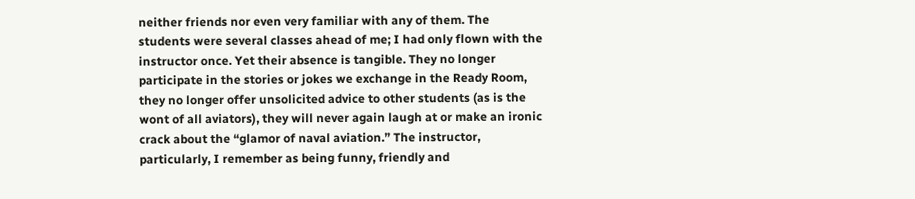neither friends nor even very familiar with any of them. The students were several classes ahead of me; I had only flown with the instructor once. Yet their absence is tangible. They no longer participate in the stories or jokes we exchange in the Ready Room, they no longer offer unsolicited advice to other students (as is the wont of all aviators), they will never again laugh at or make an ironic crack about the “glamor of naval aviation.” The instructor, particularly, I remember as being funny, friendly and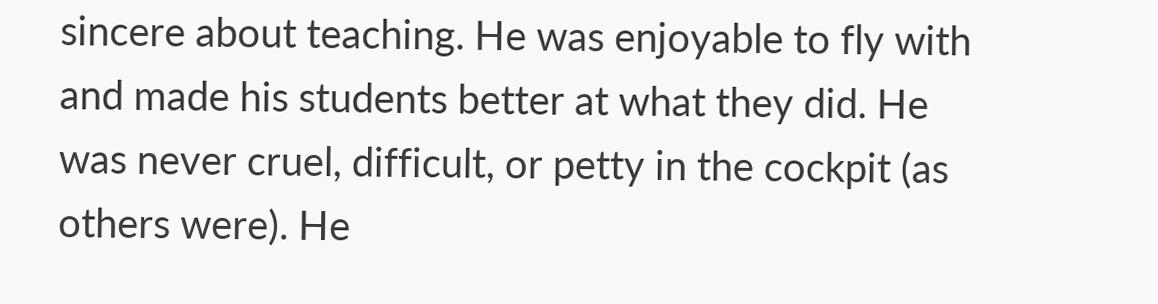sincere about teaching. He was enjoyable to fly with and made his students better at what they did. He was never cruel, difficult, or petty in the cockpit (as others were). He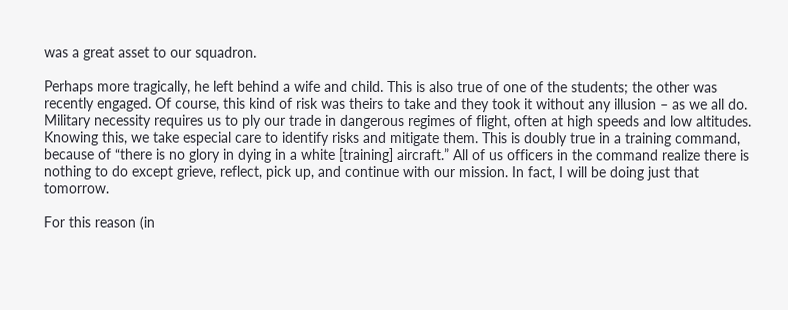was a great asset to our squadron.

Perhaps more tragically, he left behind a wife and child. This is also true of one of the students; the other was recently engaged. Of course, this kind of risk was theirs to take and they took it without any illusion – as we all do. Military necessity requires us to ply our trade in dangerous regimes of flight, often at high speeds and low altitudes. Knowing this, we take especial care to identify risks and mitigate them. This is doubly true in a training command, because of “there is no glory in dying in a white [training] aircraft.” All of us officers in the command realize there is nothing to do except grieve, reflect, pick up, and continue with our mission. In fact, I will be doing just that tomorrow.

For this reason (in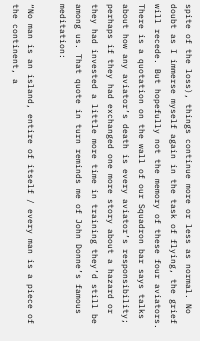spite of the loss), things continue more or less as normal. No doubt as I immerse myself again in the task of flying, the grief will recede. But hopefully not the memory of these four aviators. There is a quotation on the wall of our Squadron bar says talks about how any aviator’s death is every aviator’s responsibility; perhaps if they had exchanged one more story about a hazard or they had invested a little more time in training they’d still be among us. That quote in turn reminds me of John Donne’s famous meditation:

“No man is an island, entire of itself / every man is a piece of the continent, a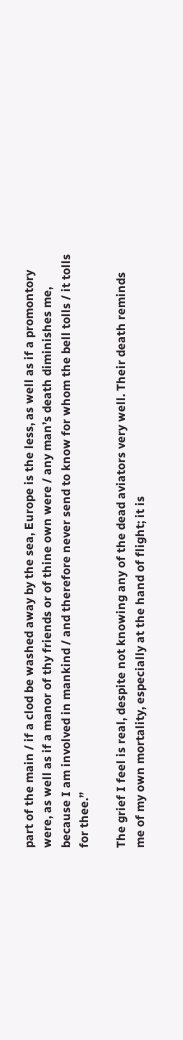part of the main / if a clod be washed away by the sea, Europe is the less, as well as if a promontory were, as well as if a manor of thy friends or of thine own were / any man’s death diminishes me, because I am involved in mankind / and therefore never send to know for whom the bell tolls / it tolls for thee.”

The grief I feel is real, despite not knowing any of the dead aviators very well. Their death reminds me of my own mortality, especially at the hand of flight; it is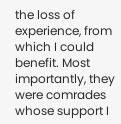the loss of experience, from which I could benefit. Most importantly, they were comrades whose support I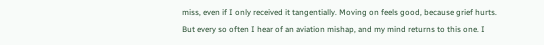miss, even if I only received it tangentially. Moving on feels good, because grief hurts. But every so often I hear of an aviation mishap, and my mind returns to this one. I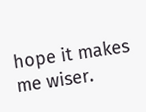hope it makes me wiser.